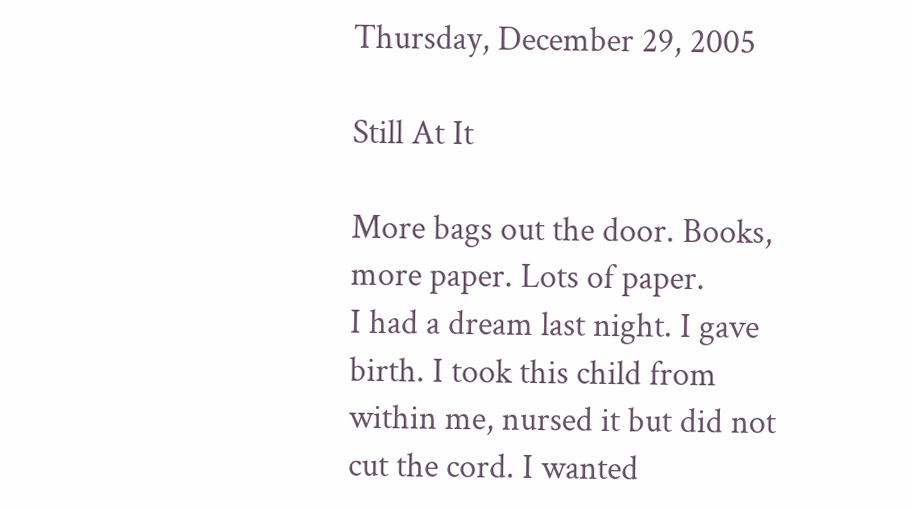Thursday, December 29, 2005

Still At It

More bags out the door. Books, more paper. Lots of paper.
I had a dream last night. I gave birth. I took this child from within me, nursed it but did not cut the cord. I wanted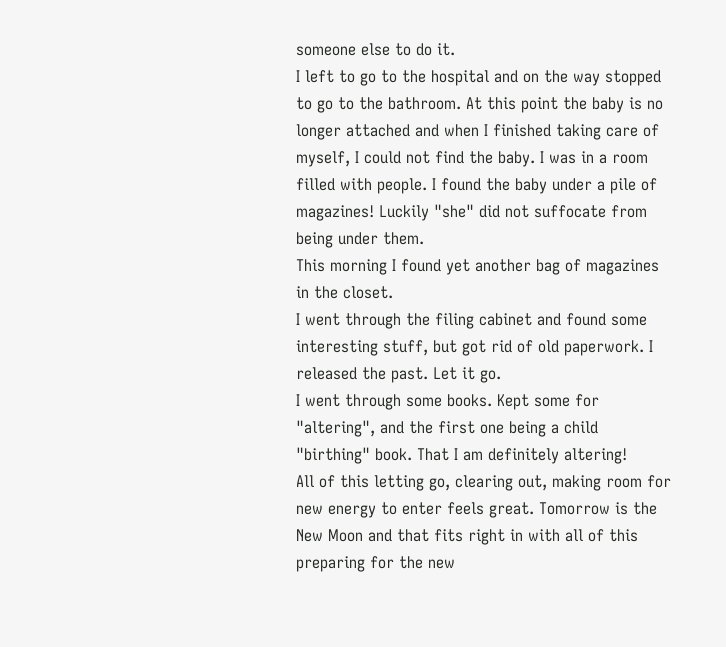someone else to do it.
I left to go to the hospital and on the way stopped to go to the bathroom. At this point the baby is no longer attached and when I finished taking care of myself, I could not find the baby. I was in a room filled with people. I found the baby under a pile of magazines! Luckily "she" did not suffocate from being under them.
This morning I found yet another bag of magazines in the closet.
I went through the filing cabinet and found some interesting stuff, but got rid of old paperwork. I released the past. Let it go.
I went through some books. Kept some for "altering", and the first one being a child "birthing" book. That I am definitely altering!
All of this letting go, clearing out, making room for new energy to enter feels great. Tomorrow is the New Moon and that fits right in with all of this preparing for the new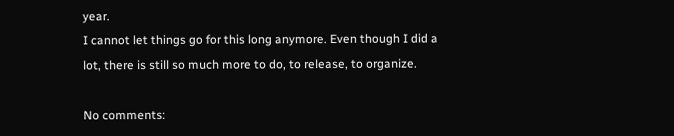year.
I cannot let things go for this long anymore. Even though I did a lot, there is still so much more to do, to release, to organize.

No comments: